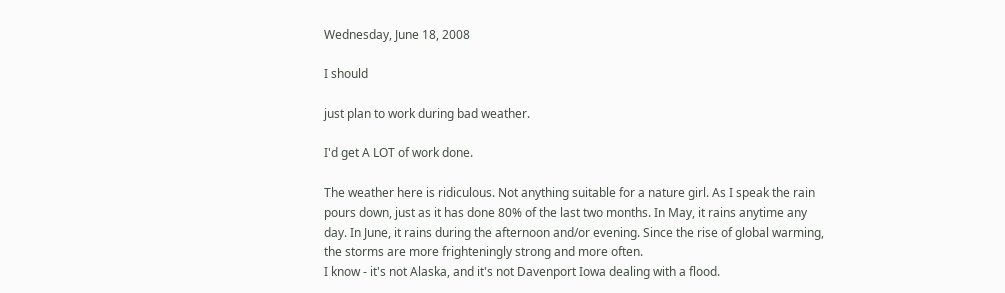Wednesday, June 18, 2008

I should

just plan to work during bad weather.

I'd get A LOT of work done.

The weather here is ridiculous. Not anything suitable for a nature girl. As I speak the rain pours down, just as it has done 80% of the last two months. In May, it rains anytime any day. In June, it rains during the afternoon and/or evening. Since the rise of global warming, the storms are more frighteningly strong and more often.
I know - it's not Alaska, and it's not Davenport Iowa dealing with a flood.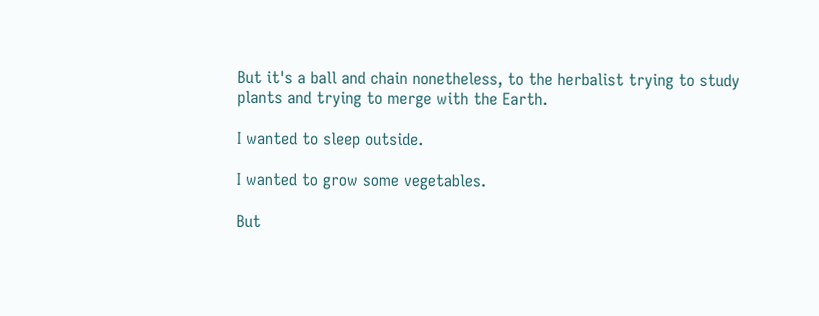But it's a ball and chain nonetheless, to the herbalist trying to study plants and trying to merge with the Earth.

I wanted to sleep outside.

I wanted to grow some vegetables.

But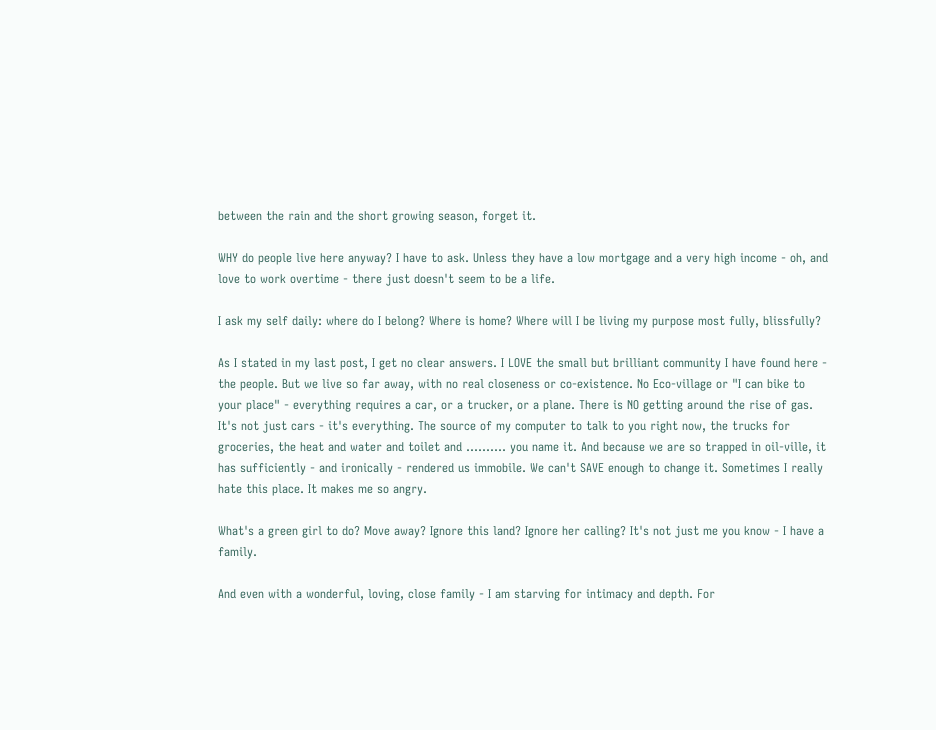between the rain and the short growing season, forget it.

WHY do people live here anyway? I have to ask. Unless they have a low mortgage and a very high income - oh, and love to work overtime - there just doesn't seem to be a life.

I ask my self daily: where do I belong? Where is home? Where will I be living my purpose most fully, blissfully?

As I stated in my last post, I get no clear answers. I LOVE the small but brilliant community I have found here - the people. But we live so far away, with no real closeness or co-existence. No Eco-village or "I can bike to your place" - everything requires a car, or a trucker, or a plane. There is NO getting around the rise of gas. It's not just cars - it's everything. The source of my computer to talk to you right now, the trucks for groceries, the heat and water and toilet and .......... you name it. And because we are so trapped in oil-ville, it has sufficiently - and ironically - rendered us immobile. We can't SAVE enough to change it. Sometimes I really hate this place. It makes me so angry.

What's a green girl to do? Move away? Ignore this land? Ignore her calling? It's not just me you know - I have a family.

And even with a wonderful, loving, close family - I am starving for intimacy and depth. For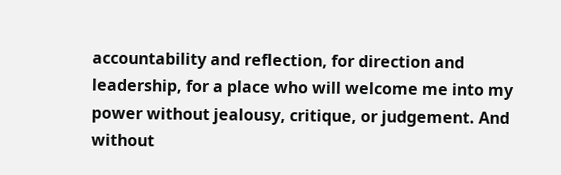accountability and reflection, for direction and leadership, for a place who will welcome me into my power without jealousy, critique, or judgement. And without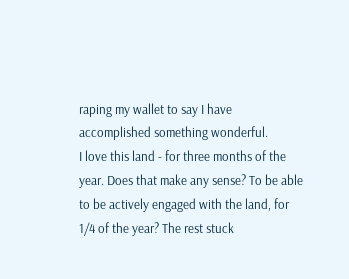raping my wallet to say I have accomplished something wonderful.
I love this land - for three months of the year. Does that make any sense? To be able to be actively engaged with the land, for 1/4 of the year? The rest stuck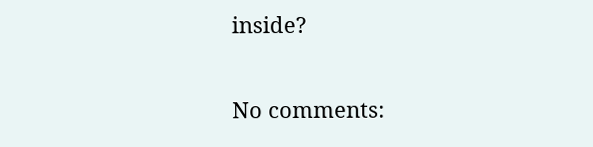inside?


No comments: